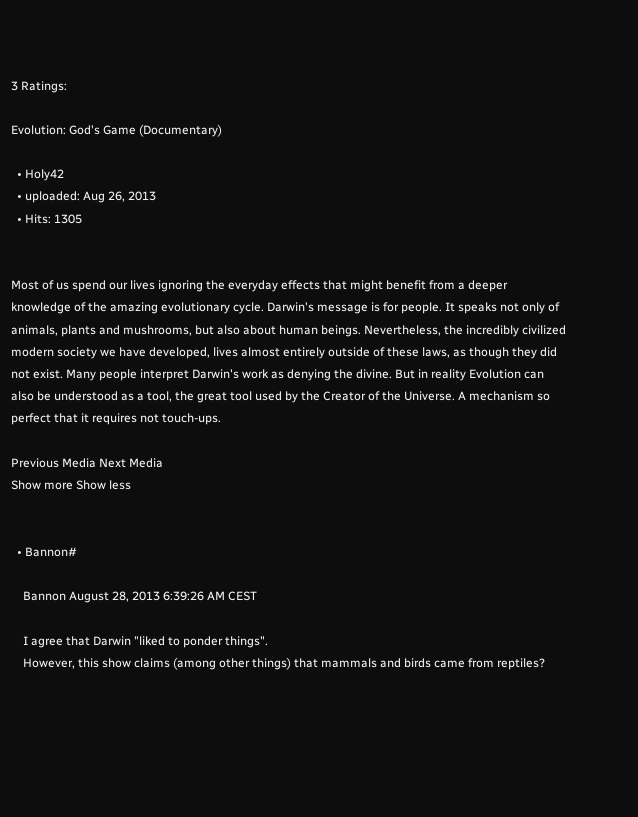3 Ratings:

Evolution: God's Game (Documentary)

  • Holy42
  • uploaded: Aug 26, 2013
  • Hits: 1305


Most of us spend our lives ignoring the everyday effects that might benefit from a deeper knowledge of the amazing evolutionary cycle. Darwin's message is for people. It speaks not only of animals, plants and mushrooms, but also about human beings. Nevertheless, the incredibly civilized modern society we have developed, lives almost entirely outside of these laws, as though they did not exist. Many people interpret Darwin's work as denying the divine. But in reality Evolution can also be understood as a tool, the great tool used by the Creator of the Universe. A mechanism so perfect that it requires not touch-ups.

Previous Media Next Media
Show more Show less


  • Bannon#

    Bannon August 28, 2013 6:39:26 AM CEST

    I agree that Darwin "liked to ponder things".
    However, this show claims (among other things) that mammals and birds came from reptiles?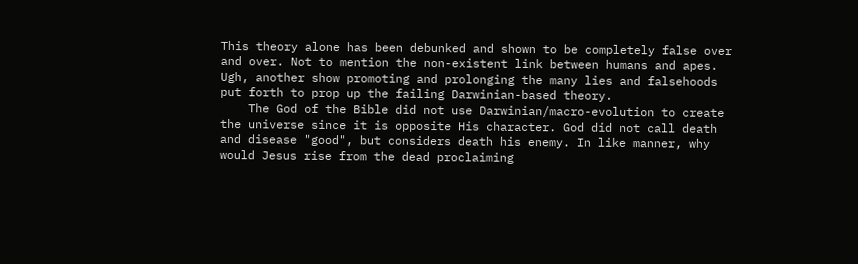This theory alone has been debunked and shown to be completely false over and over. Not to mention the non-existent link between humans and apes. Ugh, another show promoting and prolonging the many lies and falsehoods put forth to prop up the failing Darwinian-based theory.
    The God of the Bible did not use Darwinian/macro-evolution to create the universe since it is opposite His character. God did not call death and disease "good", but considers death his enemy. In like manner, why would Jesus rise from the dead proclaiming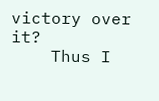victory over it?
    Thus I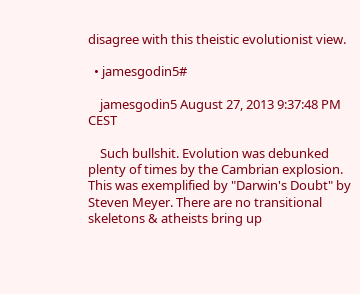disagree with this theistic evolutionist view.

  • jamesgodin5#

    jamesgodin5 August 27, 2013 9:37:48 PM CEST

    Such bullshit. Evolution was debunked plenty of times by the Cambrian explosion. This was exemplified by "Darwin's Doubt" by Steven Meyer. There are no transitional skeletons & atheists bring up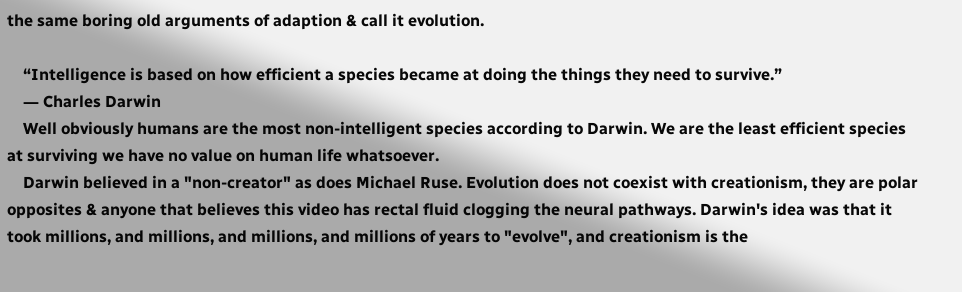the same boring old arguments of adaption & call it evolution.

    “Intelligence is based on how efficient a species became at doing the things they need to survive.”
    ― Charles Darwin
    Well obviously humans are the most non-intelligent species according to Darwin. We are the least efficient species at surviving we have no value on human life whatsoever.
    Darwin believed in a "non-creator" as does Michael Ruse. Evolution does not coexist with creationism, they are polar opposites & anyone that believes this video has rectal fluid clogging the neural pathways. Darwin's idea was that it took millions, and millions, and millions, and millions of years to "evolve", and creationism is the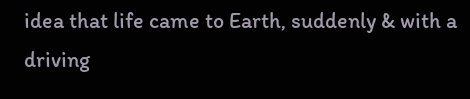idea that life came to Earth, suddenly & with a driving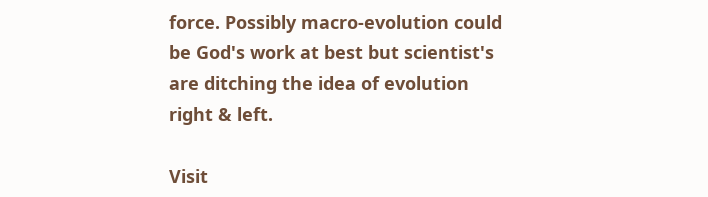force. Possibly macro-evolution could be God's work at best but scientist's are ditching the idea of evolution right & left.

Visit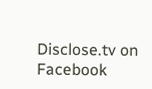Disclose.tv on Facebook